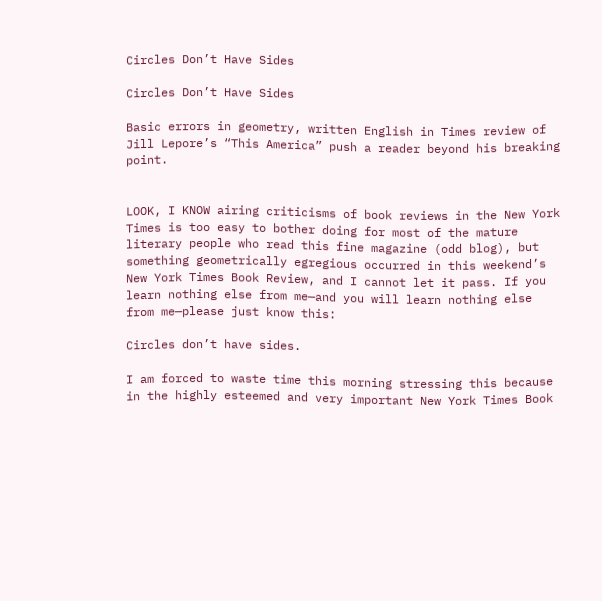Circles Don’t Have Sides

Circles Don’t Have Sides

Basic errors in geometry, written English in Times review of Jill Lepore’s “This America” push a reader beyond his breaking point.


LOOK, I KNOW airing criticisms of book reviews in the New York Times is too easy to bother doing for most of the mature literary people who read this fine magazine (odd blog), but something geometrically egregious occurred in this weekend’s New York Times Book Review, and I cannot let it pass. If you learn nothing else from me—and you will learn nothing else from me—please just know this:

Circles don’t have sides.

I am forced to waste time this morning stressing this because in the highly esteemed and very important New York Times Book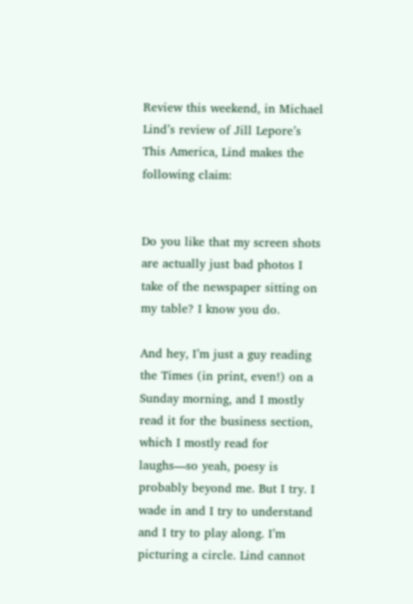Review this weekend, in Michael Lind’s review of Jill Lepore’s This America, Lind makes the following claim:


Do you like that my screen shots are actually just bad photos I take of the newspaper sitting on my table? I know you do.

And hey, I’m just a guy reading the Times (in print, even!) on a Sunday morning, and I mostly read it for the business section, which I mostly read for laughs—so yeah, poesy is probably beyond me. But I try. I wade in and I try to understand and I try to play along. I’m picturing a circle. Lind cannot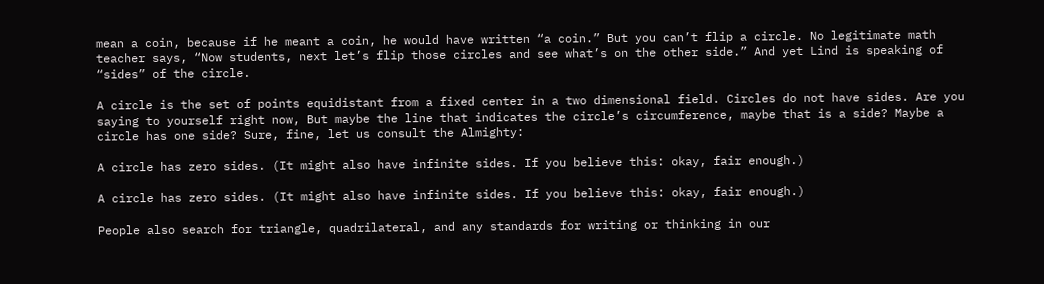mean a coin, because if he meant a coin, he would have written “a coin.” But you can’t flip a circle. No legitimate math teacher says, “Now students, next let’s flip those circles and see what’s on the other side.” And yet Lind is speaking of “sides” of the circle.

A circle is the set of points equidistant from a fixed center in a two dimensional field. Circles do not have sides. Are you saying to yourself right now, But maybe the line that indicates the circle’s circumference, maybe that is a side? Maybe a circle has one side? Sure, fine, let us consult the Almighty:

A circle has zero sides. (It might also have infinite sides. If you believe this: okay, fair enough.)

A circle has zero sides. (It might also have infinite sides. If you believe this: okay, fair enough.)

People also search for triangle, quadrilateral, and any standards for writing or thinking in our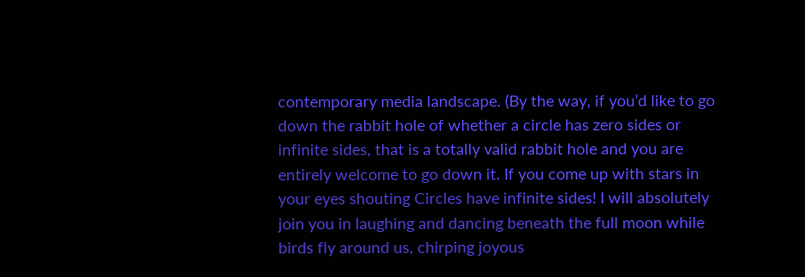contemporary media landscape. (By the way, if you’d like to go down the rabbit hole of whether a circle has zero sides or infinite sides, that is a totally valid rabbit hole and you are entirely welcome to go down it. If you come up with stars in your eyes shouting Circles have infinite sides! I will absolutely join you in laughing and dancing beneath the full moon while birds fly around us, chirping joyous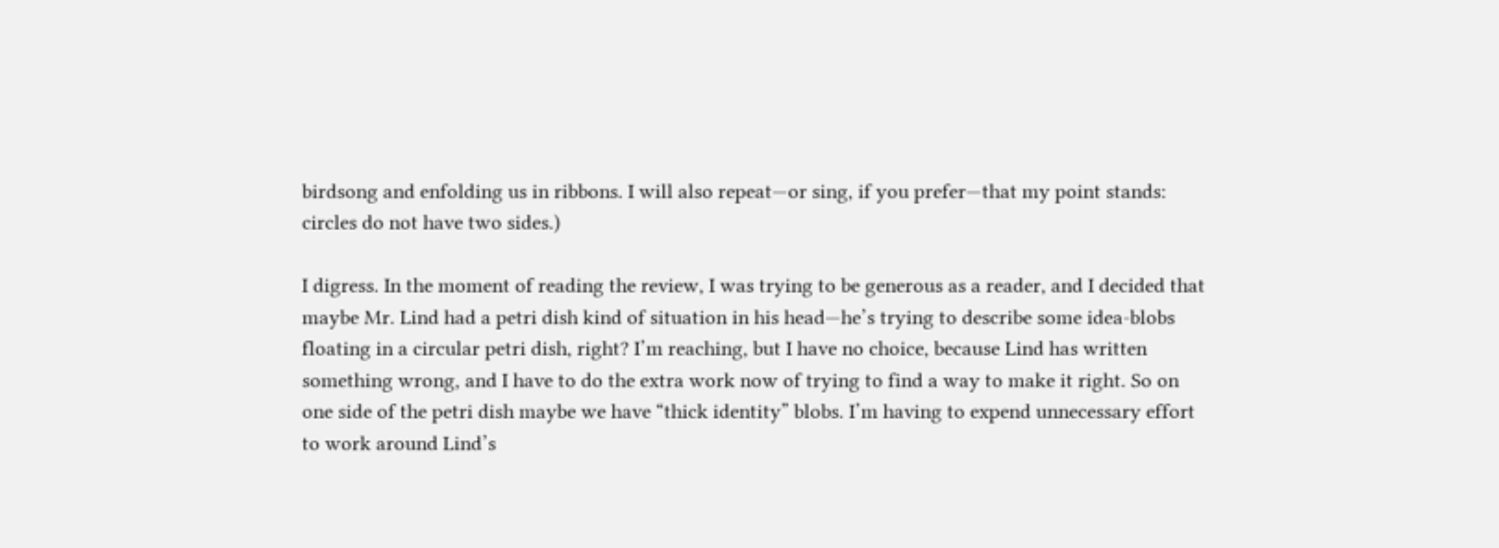birdsong and enfolding us in ribbons. I will also repeat—or sing, if you prefer—that my point stands: circles do not have two sides.)

I digress. In the moment of reading the review, I was trying to be generous as a reader, and I decided that maybe Mr. Lind had a petri dish kind of situation in his head—he’s trying to describe some idea-blobs floating in a circular petri dish, right? I’m reaching, but I have no choice, because Lind has written something wrong, and I have to do the extra work now of trying to find a way to make it right. So on one side of the petri dish maybe we have “thick identity” blobs. I’m having to expend unnecessary effort to work around Lind’s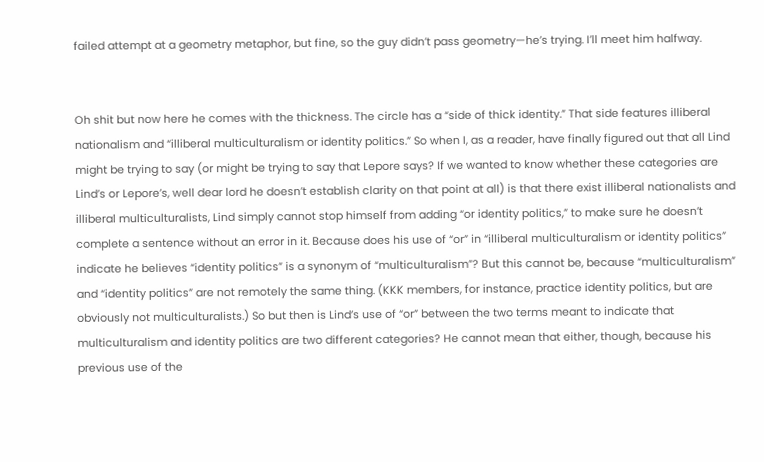failed attempt at a geometry metaphor, but fine, so the guy didn’t pass geometry—he’s trying. I’ll meet him halfway.


Oh shit but now here he comes with the thickness. The circle has a “side of thick identity.” That side features illiberal nationalism and “illiberal multiculturalism or identity politics.” So when I, as a reader, have finally figured out that all Lind might be trying to say (or might be trying to say that Lepore says? If we wanted to know whether these categories are Lind’s or Lepore’s, well dear lord he doesn’t establish clarity on that point at all) is that there exist illiberal nationalists and illiberal multiculturalists, Lind simply cannot stop himself from adding “or identity politics,” to make sure he doesn’t complete a sentence without an error in it. Because does his use of “or” in “illiberal multiculturalism or identity politics” indicate he believes “identity politics” is a synonym of “multiculturalism”? But this cannot be, because “multiculturalism” and “identity politics” are not remotely the same thing. (KKK members, for instance, practice identity politics, but are obviously not multiculturalists.) So but then is Lind’s use of “or” between the two terms meant to indicate that multiculturalism and identity politics are two different categories? He cannot mean that either, though, because his previous use of the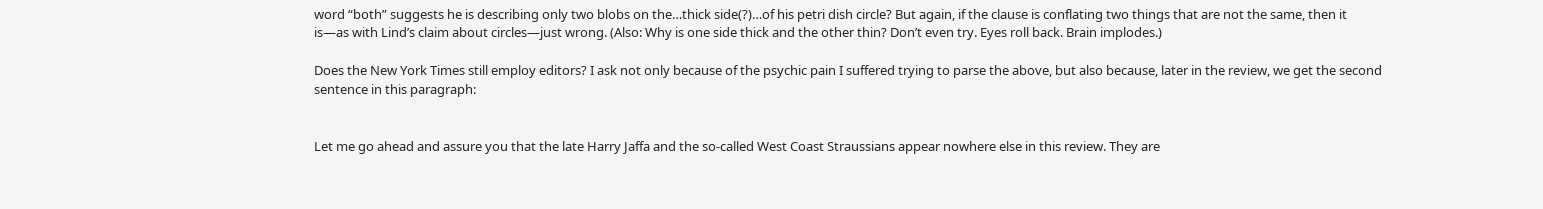word “both” suggests he is describing only two blobs on the…thick side(?)…of his petri dish circle? But again, if the clause is conflating two things that are not the same, then it is—as with Lind’s claim about circles—just wrong. (Also: Why is one side thick and the other thin? Don’t even try. Eyes roll back. Brain implodes.)

Does the New York Times still employ editors? I ask not only because of the psychic pain I suffered trying to parse the above, but also because, later in the review, we get the second sentence in this paragraph:


Let me go ahead and assure you that the late Harry Jaffa and the so-called West Coast Straussians appear nowhere else in this review. They are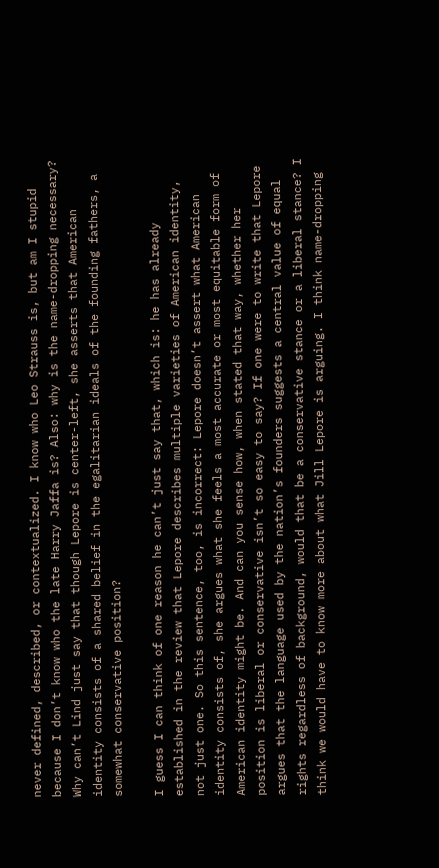never defined, described, or contextualized. I know who Leo Strauss is, but am I stupid because I don’t know who the late Harry Jaffa is? Also: why is the name-dropping necessary? Why can’t Lind just say that though Lepore is center-left, she asserts that American identity consists of a shared belief in the egalitarian ideals of the founding fathers, a somewhat conservative position?

I guess I can think of one reason he can’t just say that, which is: he has already established in the review that Lepore describes multiple varieties of American identity, not just one. So this sentence, too, is incorrect: Lepore doesn’t assert what American identity consists of, she argues what she feels a most accurate or most equitable form of American identity might be. And can you sense how, when stated that way, whether her position is liberal or conservative isn’t so easy to say? If one were to write that Lepore argues that the language used by the nation’s founders suggests a central value of equal rights regardless of background, would that be a conservative stance or a liberal stance? I think we would have to know more about what Jill Lepore is arguing. I think name-dropping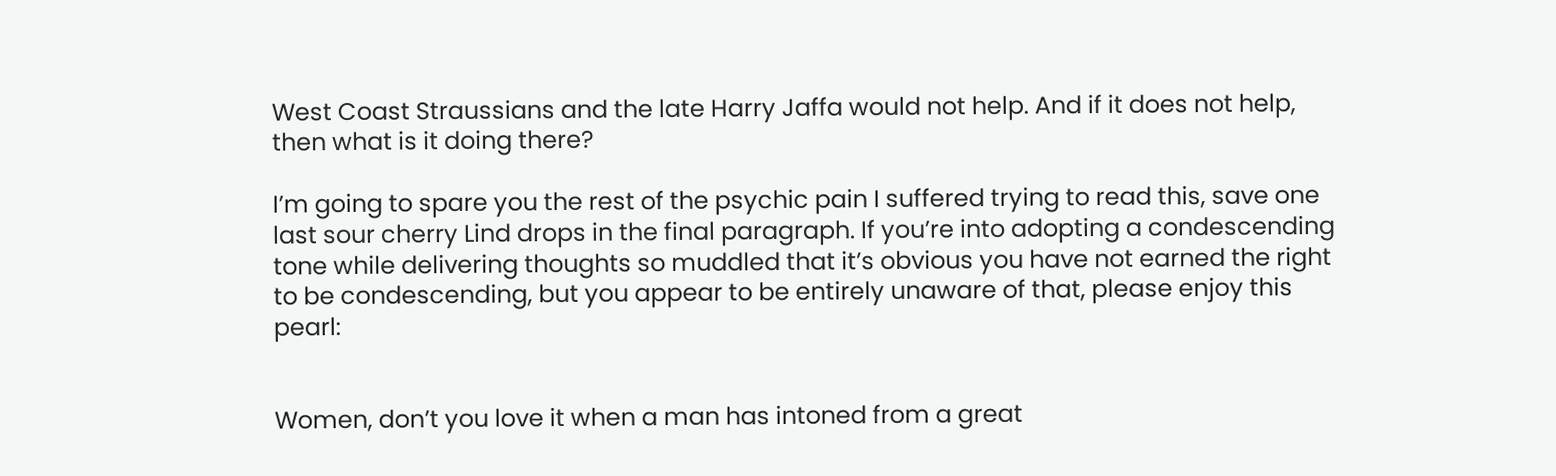West Coast Straussians and the late Harry Jaffa would not help. And if it does not help, then what is it doing there?

I’m going to spare you the rest of the psychic pain I suffered trying to read this, save one last sour cherry Lind drops in the final paragraph. If you’re into adopting a condescending tone while delivering thoughts so muddled that it’s obvious you have not earned the right to be condescending, but you appear to be entirely unaware of that, please enjoy this pearl:


Women, don’t you love it when a man has intoned from a great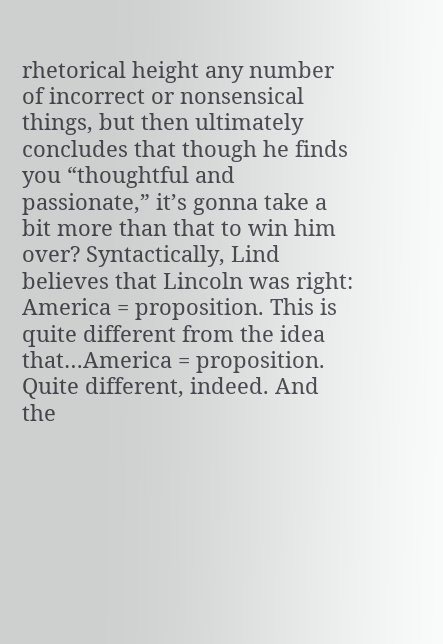rhetorical height any number of incorrect or nonsensical things, but then ultimately concludes that though he finds you “thoughtful and passionate,” it’s gonna take a bit more than that to win him over? Syntactically, Lind believes that Lincoln was right: America = proposition. This is quite different from the idea that…America = proposition. Quite different, indeed. And the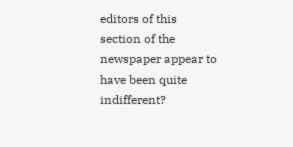editors of this section of the newspaper appear to have been quite indifferent?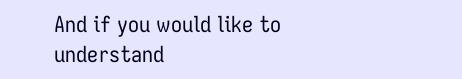And if you would like to understand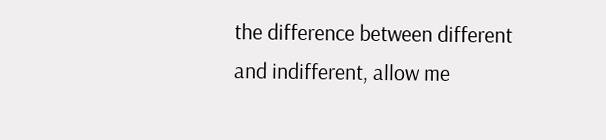the difference between different and indifferent, allow me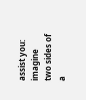assist you: imagine two sides of a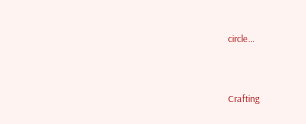circle…



Crafting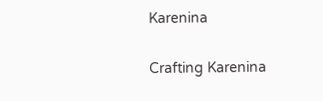Karenina

Crafting Karenina